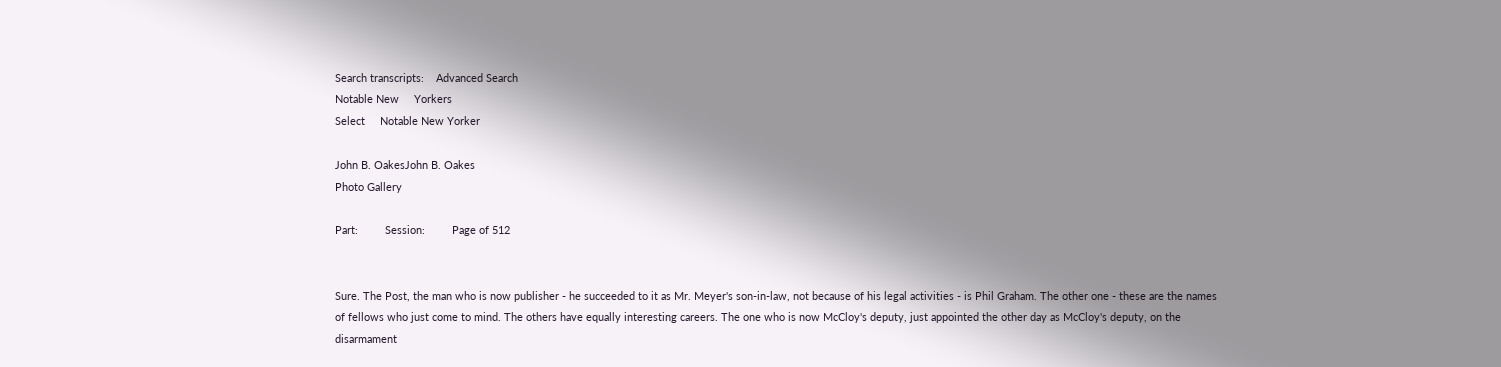Search transcripts:    Advanced Search
Notable New     Yorkers
Select     Notable New Yorker

John B. OakesJohn B. Oakes
Photo Gallery

Part:         Session:         Page of 512


Sure. The Post, the man who is now publisher - he succeeded to it as Mr. Meyer's son-in-law, not because of his legal activities - is Phil Graham. The other one - these are the names of fellows who just come to mind. The others have equally interesting careers. The one who is now McCloy's deputy, just appointed the other day as McCloy's deputy, on the disarmament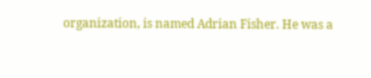organization, is named Adrian Fisher. He was a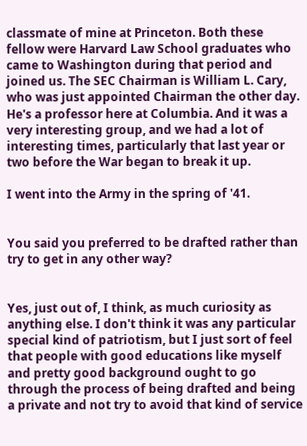classmate of mine at Princeton. Both these fellow were Harvard Law School graduates who came to Washington during that period and joined us. The SEC Chairman is William L. Cary, who was just appointed Chairman the other day. He's a professor here at Columbia. And it was a very interesting group, and we had a lot of interesting times, particularly that last year or two before the War began to break it up.

I went into the Army in the spring of '41.


You said you preferred to be drafted rather than try to get in any other way?


Yes, just out of, I think, as much curiosity as anything else. I don't think it was any particular special kind of patriotism, but I just sort of feel that people with good educations like myself and pretty good background ought to go through the process of being drafted and being a private and not try to avoid that kind of service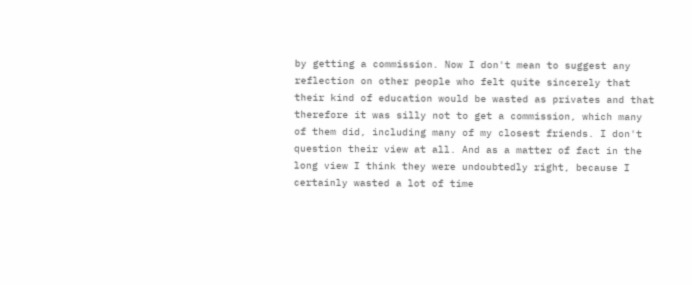by getting a commission. Now I don't mean to suggest any reflection on other people who felt quite sincerely that their kind of education would be wasted as privates and that therefore it was silly not to get a commission, which many of them did, including many of my closest friends. I don't question their view at all. And as a matter of fact in the long view I think they were undoubtedly right, because I certainly wasted a lot of time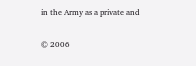in the Army as a private and

© 2006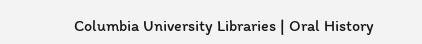Columbia University Libraries | Oral History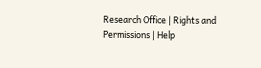Research Office | Rights and Permissions | Help